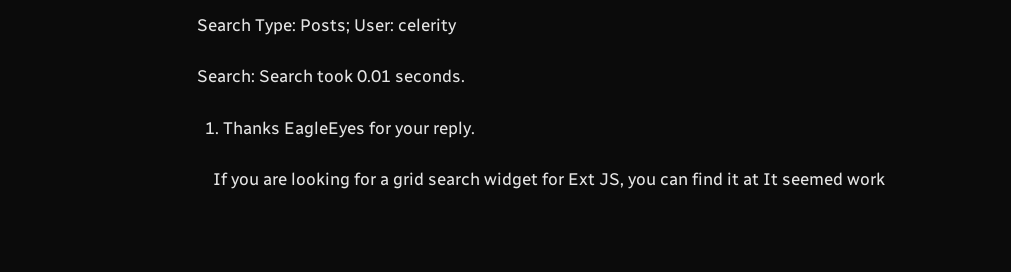Search Type: Posts; User: celerity

Search: Search took 0.01 seconds.

  1. Thanks EagleEyes for your reply.

    If you are looking for a grid search widget for Ext JS, you can find it at It seemed work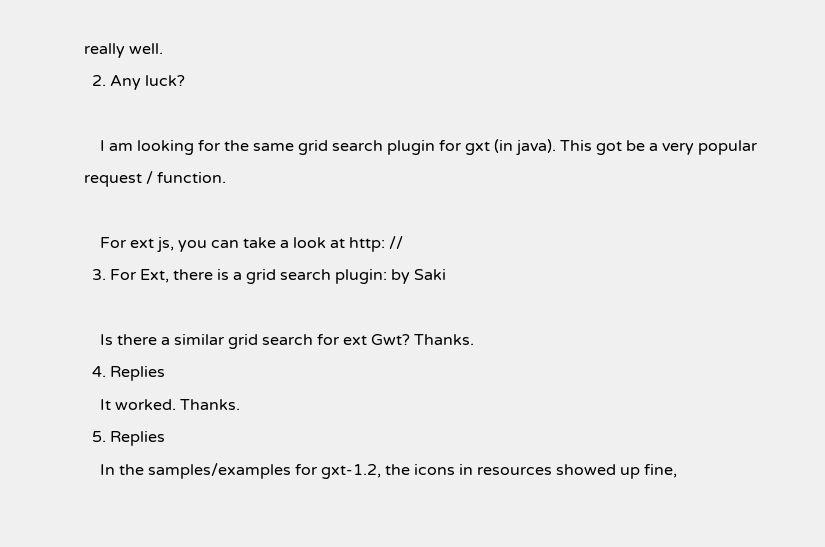really well.
  2. Any luck?

    I am looking for the same grid search plugin for gxt (in java). This got be a very popular request / function.

    For ext js, you can take a look at http: //
  3. For Ext, there is a grid search plugin: by Saki

    Is there a similar grid search for ext Gwt? Thanks.
  4. Replies
    It worked. Thanks.
  5. Replies
    In the samples/examples for gxt-1.2, the icons in resources showed up fine,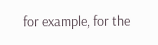for example, for the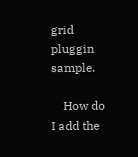grid pluggin sample.

    How do I add the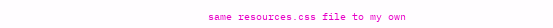same resources.css file to my own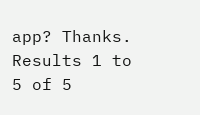app? Thanks.
Results 1 to 5 of 5